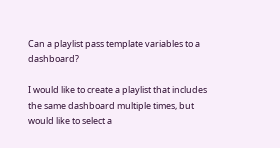Can a playlist pass template variables to a dashboard?

I would like to create a playlist that includes the same dashboard multiple times, but would like to select a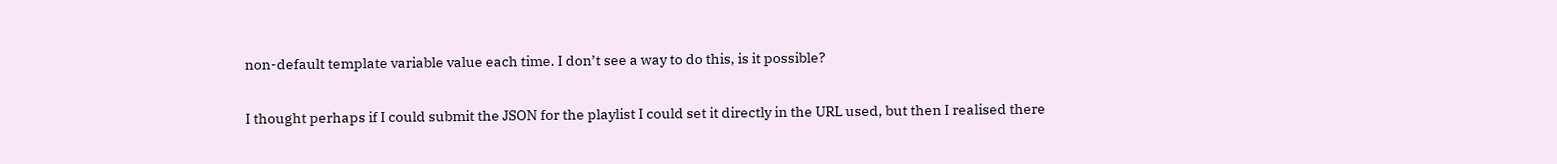non-default template variable value each time. I don’t see a way to do this, is it possible?

I thought perhaps if I could submit the JSON for the playlist I could set it directly in the URL used, but then I realised there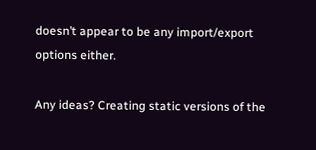doesn’t appear to be any import/export options either.

Any ideas? Creating static versions of the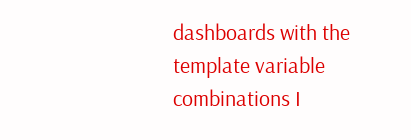dashboards with the template variable combinations I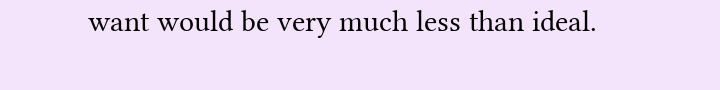want would be very much less than ideal.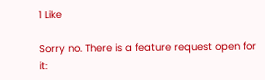1 Like

Sorry no. There is a feature request open for it: